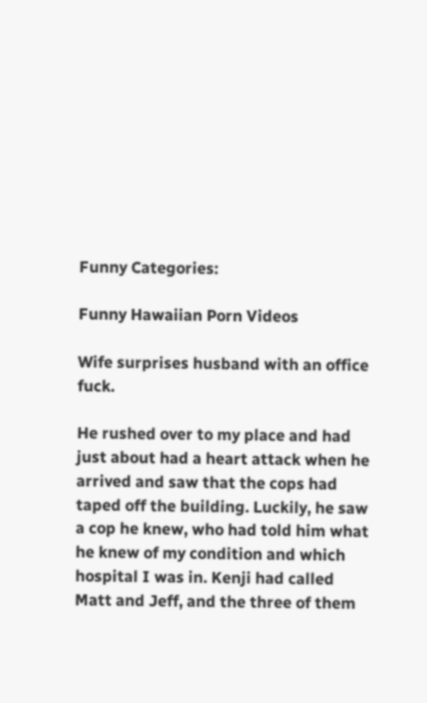Funny Categories:

Funny Hawaiian Porn Videos

Wife surprises husband with an office fuck.

He rushed over to my place and had just about had a heart attack when he arrived and saw that the cops had taped off the building. Luckily, he saw a cop he knew, who had told him what he knew of my condition and which hospital I was in. Kenji had called Matt and Jeff, and the three of them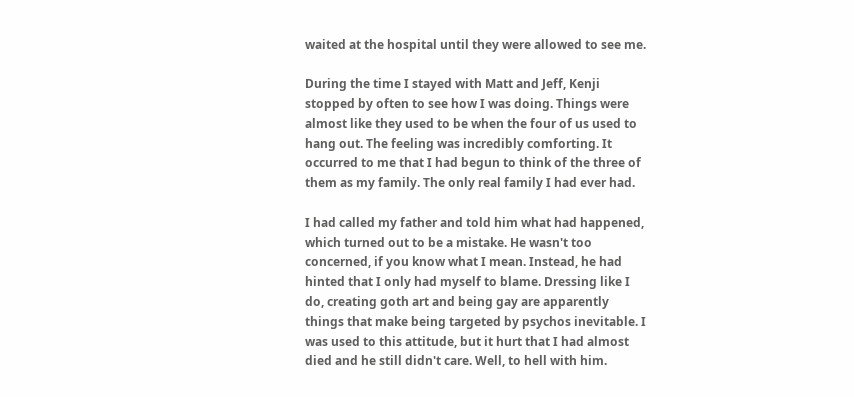waited at the hospital until they were allowed to see me.

During the time I stayed with Matt and Jeff, Kenji stopped by often to see how I was doing. Things were almost like they used to be when the four of us used to hang out. The feeling was incredibly comforting. It occurred to me that I had begun to think of the three of them as my family. The only real family I had ever had.

I had called my father and told him what had happened, which turned out to be a mistake. He wasn't too concerned, if you know what I mean. Instead, he had hinted that I only had myself to blame. Dressing like I do, creating goth art and being gay are apparently things that make being targeted by psychos inevitable. I was used to this attitude, but it hurt that I had almost died and he still didn't care. Well, to hell with him.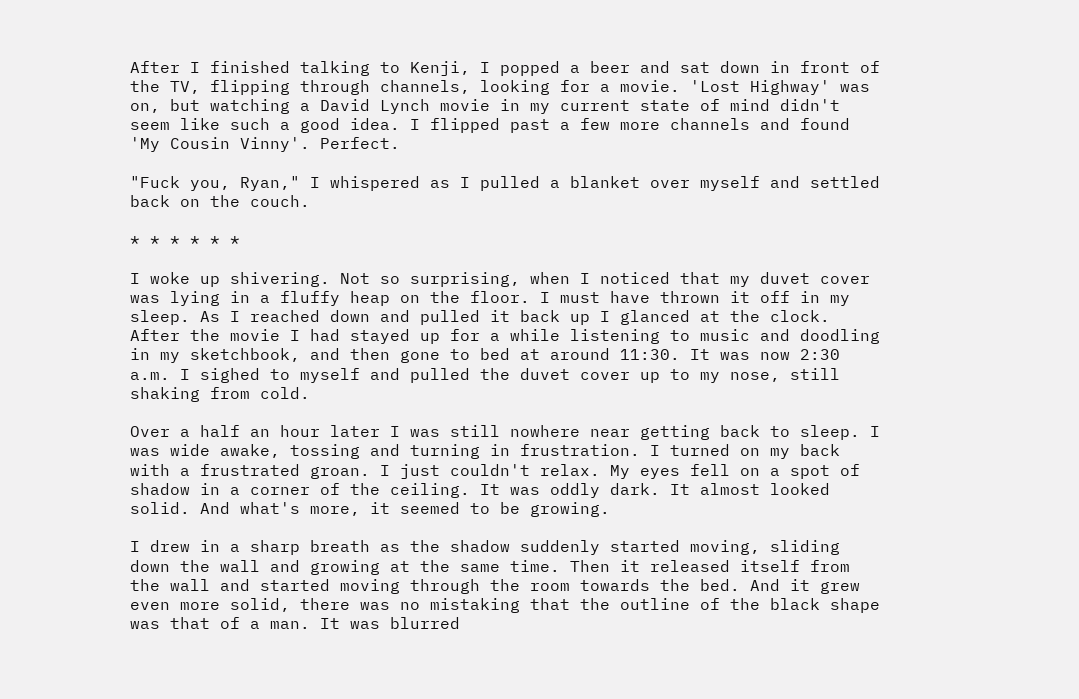After I finished talking to Kenji, I popped a beer and sat down in front of the TV, flipping through channels, looking for a movie. 'Lost Highway' was on, but watching a David Lynch movie in my current state of mind didn't seem like such a good idea. I flipped past a few more channels and found 'My Cousin Vinny'. Perfect.

"Fuck you, Ryan," I whispered as I pulled a blanket over myself and settled back on the couch.

* * * * * *

I woke up shivering. Not so surprising, when I noticed that my duvet cover was lying in a fluffy heap on the floor. I must have thrown it off in my sleep. As I reached down and pulled it back up I glanced at the clock. After the movie I had stayed up for a while listening to music and doodling in my sketchbook, and then gone to bed at around 11:30. It was now 2:30 a.m. I sighed to myself and pulled the duvet cover up to my nose, still shaking from cold.

Over a half an hour later I was still nowhere near getting back to sleep. I was wide awake, tossing and turning in frustration. I turned on my back with a frustrated groan. I just couldn't relax. My eyes fell on a spot of shadow in a corner of the ceiling. It was oddly dark. It almost looked solid. And what's more, it seemed to be growing.

I drew in a sharp breath as the shadow suddenly started moving, sliding down the wall and growing at the same time. Then it released itself from the wall and started moving through the room towards the bed. And it grew even more solid, there was no mistaking that the outline of the black shape was that of a man. It was blurred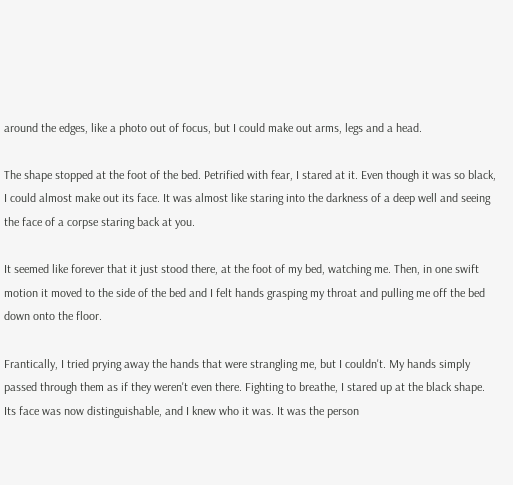around the edges, like a photo out of focus, but I could make out arms, legs and a head.

The shape stopped at the foot of the bed. Petrified with fear, I stared at it. Even though it was so black, I could almost make out its face. It was almost like staring into the darkness of a deep well and seeing the face of a corpse staring back at you.

It seemed like forever that it just stood there, at the foot of my bed, watching me. Then, in one swift motion it moved to the side of the bed and I felt hands grasping my throat and pulling me off the bed down onto the floor.

Frantically, I tried prying away the hands that were strangling me, but I couldn't. My hands simply passed through them as if they weren't even there. Fighting to breathe, I stared up at the black shape. Its face was now distinguishable, and I knew who it was. It was the person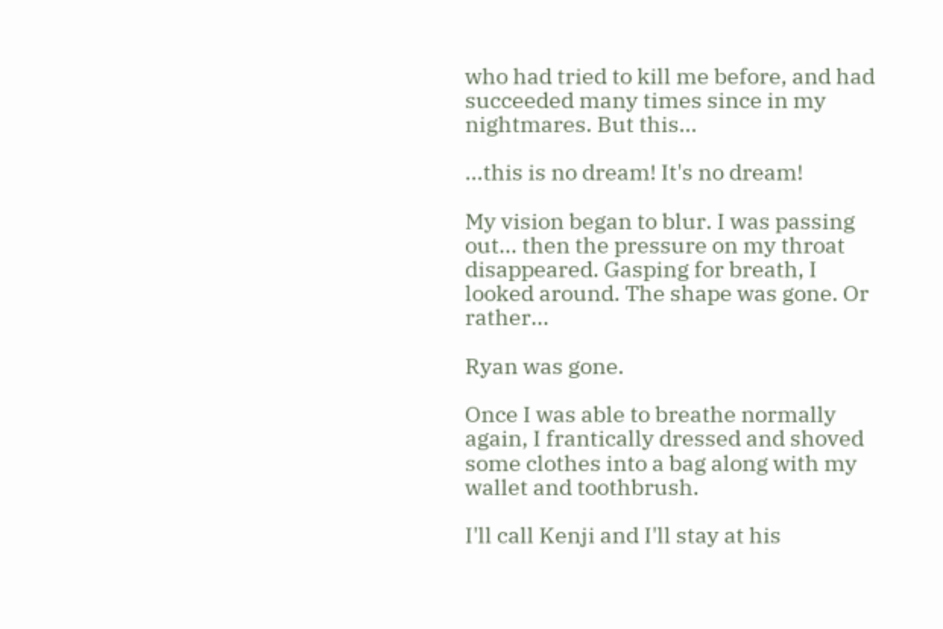who had tried to kill me before, and had succeeded many times since in my nightmares. But this...

...this is no dream! It's no dream!

My vision began to blur. I was passing out... then the pressure on my throat disappeared. Gasping for breath, I looked around. The shape was gone. Or rather...

Ryan was gone.

Once I was able to breathe normally again, I frantically dressed and shoved some clothes into a bag along with my wallet and toothbrush.

I'll call Kenji and I'll stay at his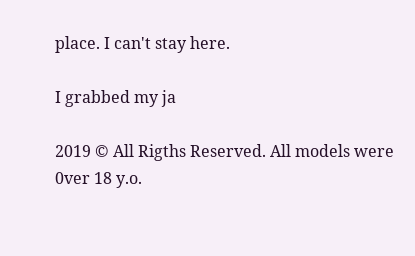place. I can't stay here.

I grabbed my ja

2019 © All Rigths Reserved. All models were 0ver 18 y.o.